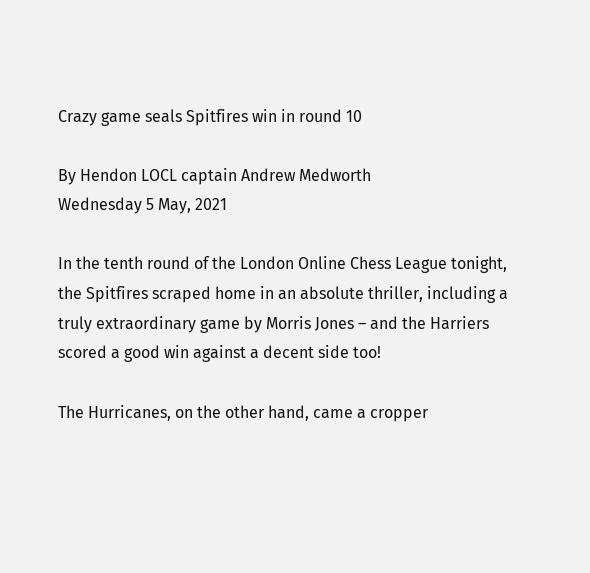Crazy game seals Spitfires win in round 10

By Hendon LOCL captain Andrew Medworth
Wednesday 5 May, 2021

In the tenth round of the London Online Chess League tonight, the Spitfires scraped home in an absolute thriller, including a truly extraordinary game by Morris Jones – and the Harriers scored a good win against a decent side too!

The Hurricanes, on the other hand, came a cropper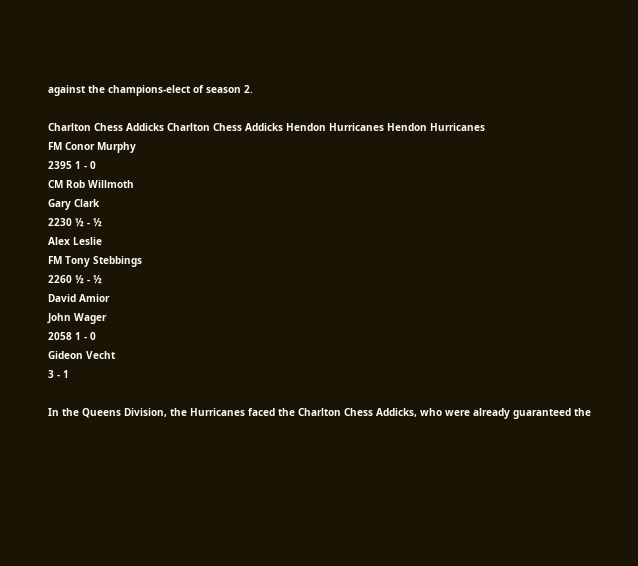against the champions-elect of season 2.

Charlton Chess Addicks Charlton Chess Addicks Hendon Hurricanes Hendon Hurricanes
FM Conor Murphy
2395 1 - 0
CM Rob Willmoth
Gary Clark
2230 ½ - ½
Alex Leslie
FM Tony Stebbings
2260 ½ - ½
David Amior
John Wager
2058 1 - 0
Gideon Vecht
3 - 1

In the Queens Division, the Hurricanes faced the Charlton Chess Addicks, who were already guaranteed the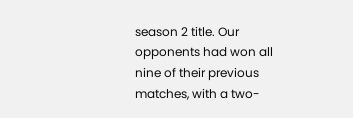season 2 title. Our opponents had won all nine of their previous matches, with a two-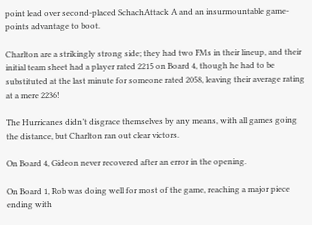point lead over second-placed SchachAttack A and an insurmountable game-points advantage to boot.

Charlton are a strikingly strong side; they had two FMs in their lineup, and their initial team sheet had a player rated 2215 on Board 4, though he had to be substituted at the last minute for someone rated 2058, leaving their average rating at a mere 2236!

The Hurricanes didn’t disgrace themselves by any means, with all games going the distance, but Charlton ran out clear victors.

On Board 4, Gideon never recovered after an error in the opening.

On Board 1, Rob was doing well for most of the game, reaching a major piece ending with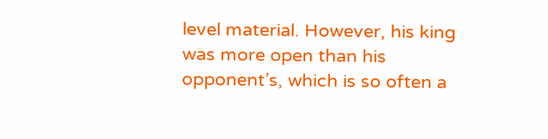level material. However, his king was more open than his opponent’s, which is so often a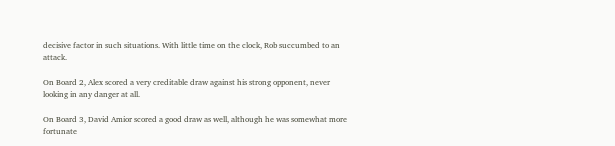decisive factor in such situations. With little time on the clock, Rob succumbed to an attack.

On Board 2, Alex scored a very creditable draw against his strong opponent, never looking in any danger at all.

On Board 3, David Amior scored a good draw as well, although he was somewhat more fortunate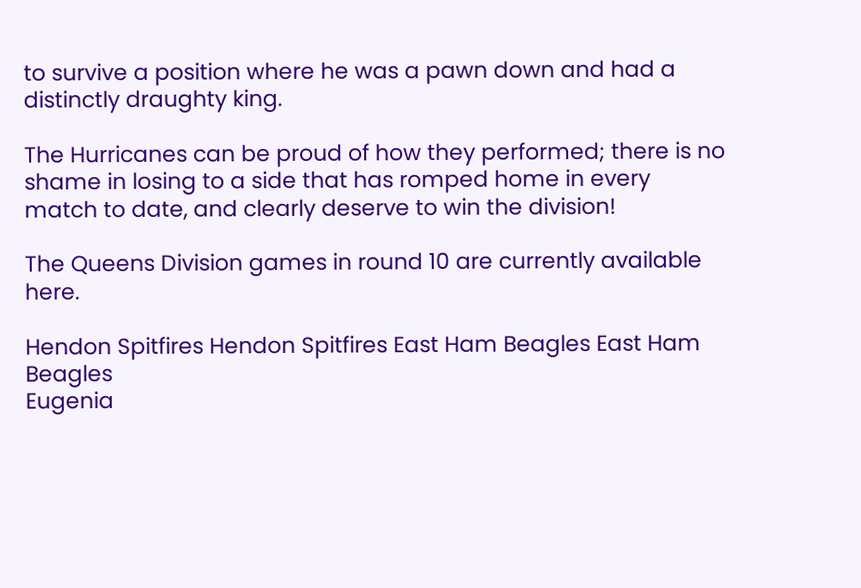to survive a position where he was a pawn down and had a distinctly draughty king.

The Hurricanes can be proud of how they performed; there is no shame in losing to a side that has romped home in every match to date, and clearly deserve to win the division!

The Queens Division games in round 10 are currently available here.

Hendon Spitfires Hendon Spitfires East Ham Beagles East Ham Beagles
Eugenia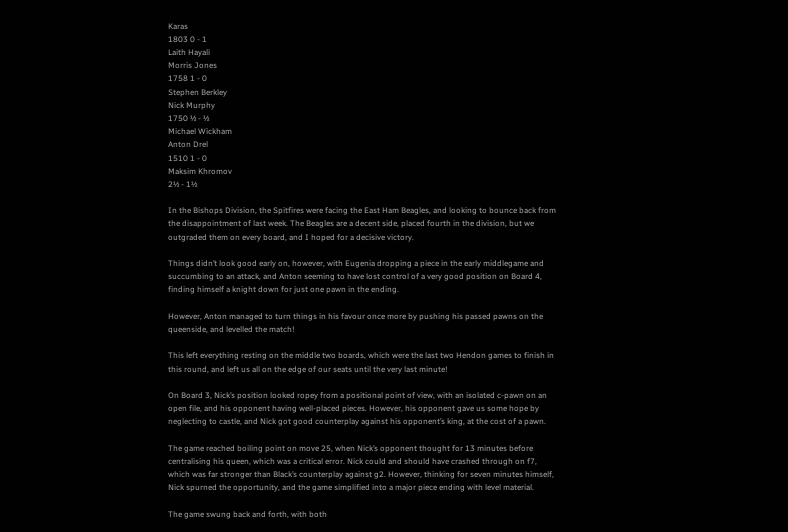Karas
1803 0 - 1
Laith Hayali
Morris Jones
1758 1 - 0
Stephen Berkley
Nick Murphy
1750 ½ - ½
Michael Wickham
Anton Drel
1510 1 - 0
Maksim Khromov
2½ - 1½

In the Bishops Division, the Spitfires were facing the East Ham Beagles, and looking to bounce back from the disappointment of last week. The Beagles are a decent side, placed fourth in the division, but we outgraded them on every board, and I hoped for a decisive victory.

Things didn’t look good early on, however, with Eugenia dropping a piece in the early middlegame and succumbing to an attack, and Anton seeming to have lost control of a very good position on Board 4, finding himself a knight down for just one pawn in the ending.

However, Anton managed to turn things in his favour once more by pushing his passed pawns on the queenside, and levelled the match!

This left everything resting on the middle two boards, which were the last two Hendon games to finish in this round, and left us all on the edge of our seats until the very last minute!

On Board 3, Nick’s position looked ropey from a positional point of view, with an isolated c-pawn on an open file, and his opponent having well-placed pieces. However, his opponent gave us some hope by neglecting to castle, and Nick got good counterplay against his opponent’s king, at the cost of a pawn.

The game reached boiling point on move 25, when Nick’s opponent thought for 13 minutes before centralising his queen, which was a critical error. Nick could and should have crashed through on f7, which was far stronger than Black’s counterplay against g2. However, thinking for seven minutes himself, Nick spurned the opportunity, and the game simplified into a major piece ending with level material.

The game swung back and forth, with both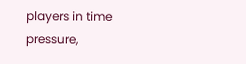players in time pressure,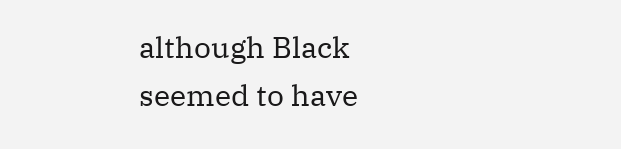although Black seemed to have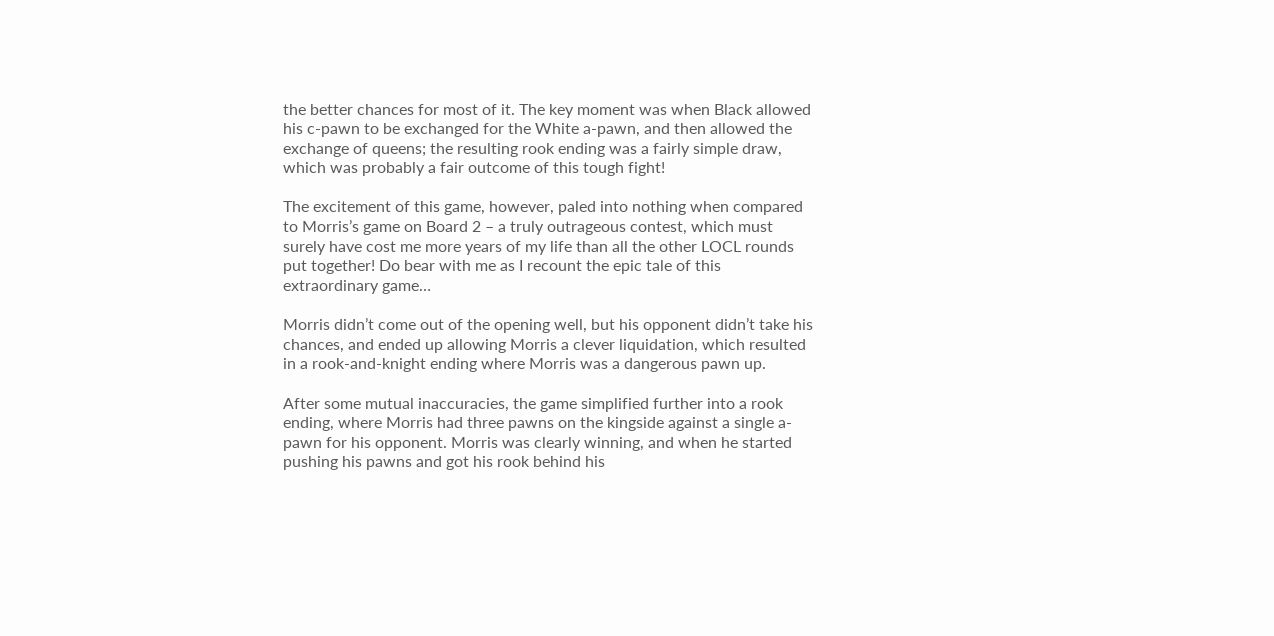the better chances for most of it. The key moment was when Black allowed his c-pawn to be exchanged for the White a-pawn, and then allowed the exchange of queens; the resulting rook ending was a fairly simple draw, which was probably a fair outcome of this tough fight!

The excitement of this game, however, paled into nothing when compared to Morris’s game on Board 2 – a truly outrageous contest, which must surely have cost me more years of my life than all the other LOCL rounds put together! Do bear with me as I recount the epic tale of this extraordinary game…

Morris didn’t come out of the opening well, but his opponent didn’t take his chances, and ended up allowing Morris a clever liquidation, which resulted in a rook-and-knight ending where Morris was a dangerous pawn up.

After some mutual inaccuracies, the game simplified further into a rook ending, where Morris had three pawns on the kingside against a single a-pawn for his opponent. Morris was clearly winning, and when he started pushing his pawns and got his rook behind his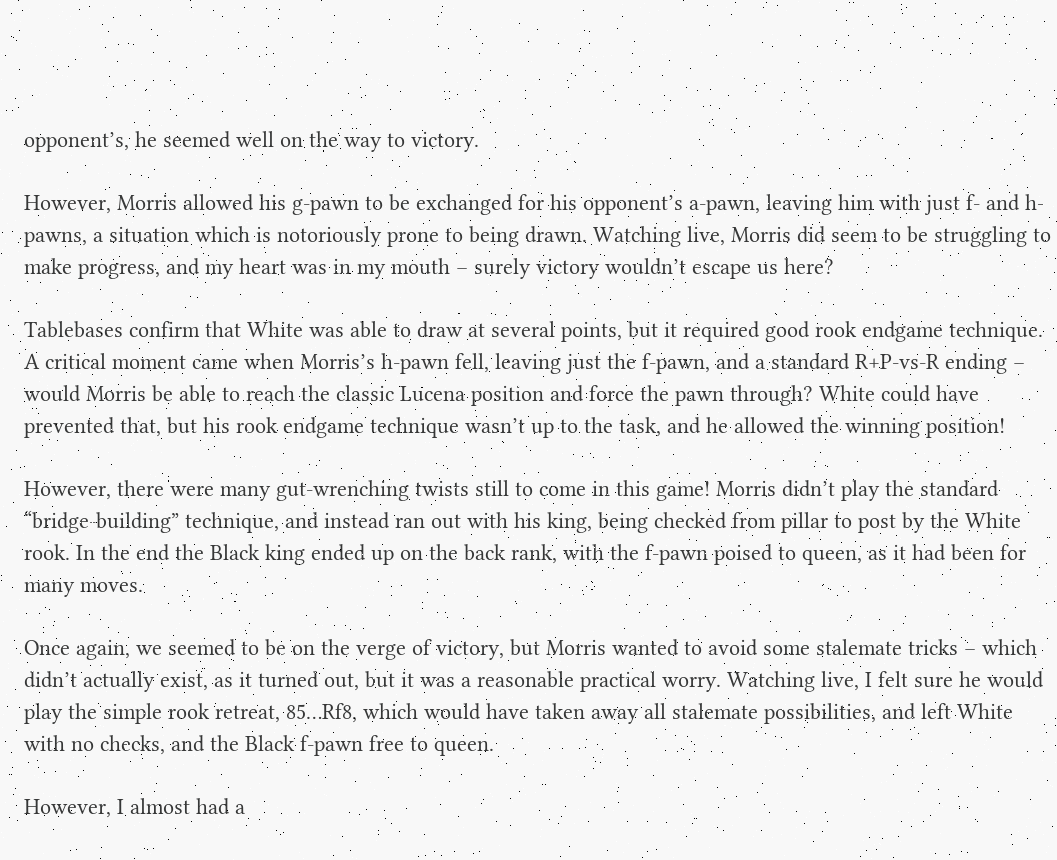opponent’s, he seemed well on the way to victory.

However, Morris allowed his g-pawn to be exchanged for his opponent’s a-pawn, leaving him with just f- and h-pawns, a situation which is notoriously prone to being drawn. Watching live, Morris did seem to be struggling to make progress, and my heart was in my mouth – surely victory wouldn’t escape us here?

Tablebases confirm that White was able to draw at several points, but it required good rook endgame technique. A critical moment came when Morris’s h-pawn fell, leaving just the f-pawn, and a standard R+P-vs-R ending – would Morris be able to reach the classic Lucena position and force the pawn through? White could have prevented that, but his rook endgame technique wasn’t up to the task, and he allowed the winning position!

However, there were many gut-wrenching twists still to come in this game! Morris didn’t play the standard “bridge-building” technique, and instead ran out with his king, being checked from pillar to post by the White rook. In the end the Black king ended up on the back rank, with the f-pawn poised to queen, as it had been for many moves.

Once again, we seemed to be on the verge of victory, but Morris wanted to avoid some stalemate tricks – which didn’t actually exist, as it turned out, but it was a reasonable practical worry. Watching live, I felt sure he would play the simple rook retreat, 85…Rf8, which would have taken away all stalemate possibilities, and left White with no checks, and the Black f-pawn free to queen.

However, I almost had a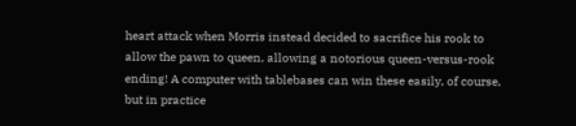heart attack when Morris instead decided to sacrifice his rook to allow the pawn to queen, allowing a notorious queen-versus-rook ending! A computer with tablebases can win these easily, of course, but in practice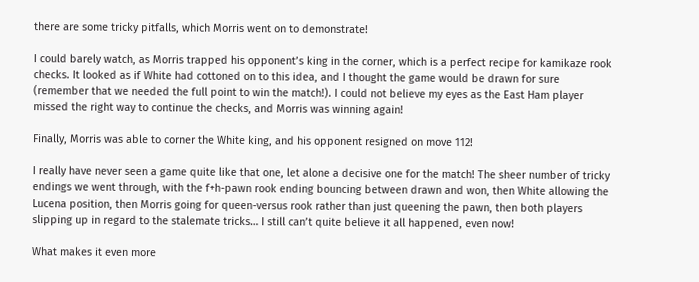there are some tricky pitfalls, which Morris went on to demonstrate!

I could barely watch, as Morris trapped his opponent’s king in the corner, which is a perfect recipe for kamikaze rook checks. It looked as if White had cottoned on to this idea, and I thought the game would be drawn for sure (remember that we needed the full point to win the match!). I could not believe my eyes as the East Ham player missed the right way to continue the checks, and Morris was winning again!

Finally, Morris was able to corner the White king, and his opponent resigned on move 112!

I really have never seen a game quite like that one, let alone a decisive one for the match! The sheer number of tricky endings we went through, with the f+h-pawn rook ending bouncing between drawn and won, then White allowing the Lucena position, then Morris going for queen-versus rook rather than just queening the pawn, then both players slipping up in regard to the stalemate tricks… I still can’t quite believe it all happened, even now!

What makes it even more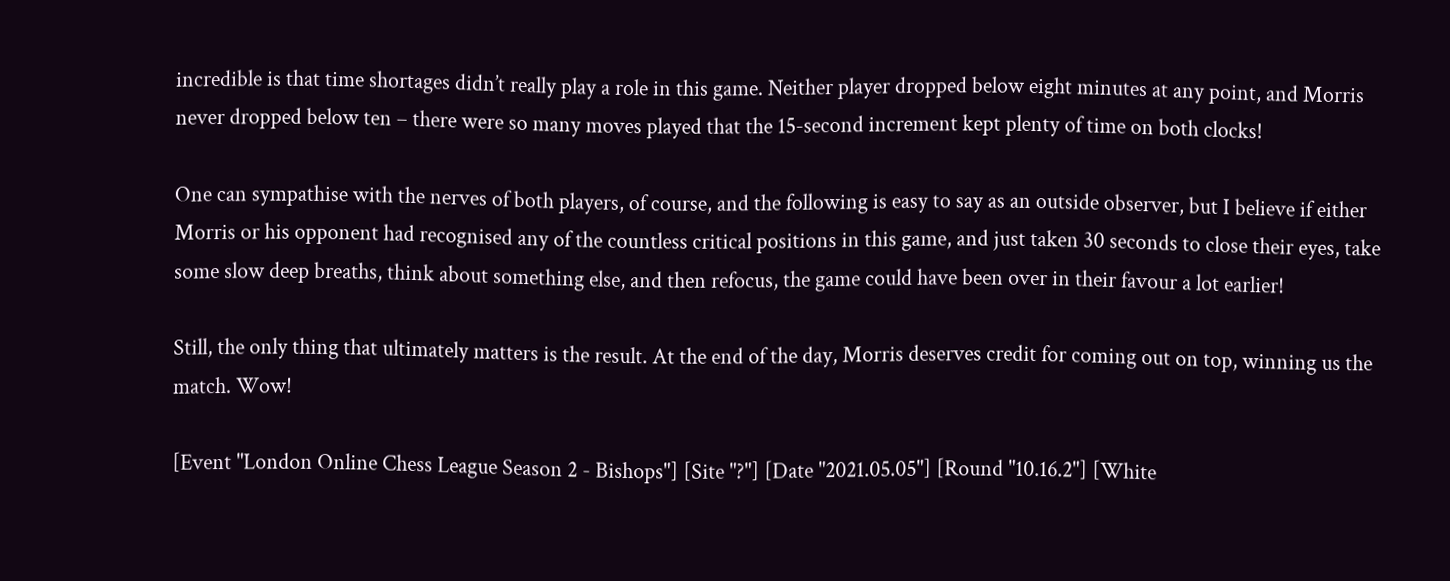incredible is that time shortages didn’t really play a role in this game. Neither player dropped below eight minutes at any point, and Morris never dropped below ten – there were so many moves played that the 15-second increment kept plenty of time on both clocks!

One can sympathise with the nerves of both players, of course, and the following is easy to say as an outside observer, but I believe if either Morris or his opponent had recognised any of the countless critical positions in this game, and just taken 30 seconds to close their eyes, take some slow deep breaths, think about something else, and then refocus, the game could have been over in their favour a lot earlier!

Still, the only thing that ultimately matters is the result. At the end of the day, Morris deserves credit for coming out on top, winning us the match. Wow!

[Event "London Online Chess League Season 2 - Bishops"] [Site "?"] [Date "2021.05.05"] [Round "10.16.2"] [White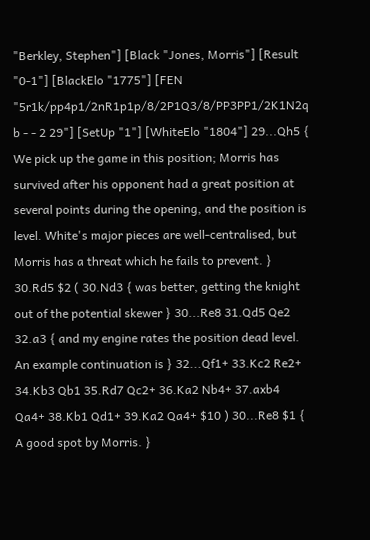"Berkley, Stephen"] [Black "Jones, Morris"] [Result "0-1"] [BlackElo "1775"] [FEN "5r1k/pp4p1/2nR1p1p/8/2P1Q3/8/PP3PP1/2K1N2q b - - 2 29"] [SetUp "1"] [WhiteElo "1804"] 29...Qh5 { We pick up the game in this position; Morris has survived after his opponent had a great position at several points during the opening, and the position is level. White's major pieces are well-centralised, but Morris has a threat which he fails to prevent. } 30.Rd5 $2 ( 30.Nd3 { was better, getting the knight out of the potential skewer } 30...Re8 31.Qd5 Qe2 32.a3 { and my engine rates the position dead level. An example continuation is } 32...Qf1+ 33.Kc2 Re2+ 34.Kb3 Qb1 35.Rd7 Qc2+ 36.Ka2 Nb4+ 37.axb4 Qa4+ 38.Kb1 Qd1+ 39.Ka2 Qa4+ $10 ) 30...Re8 $1 { A good spot by Morris. }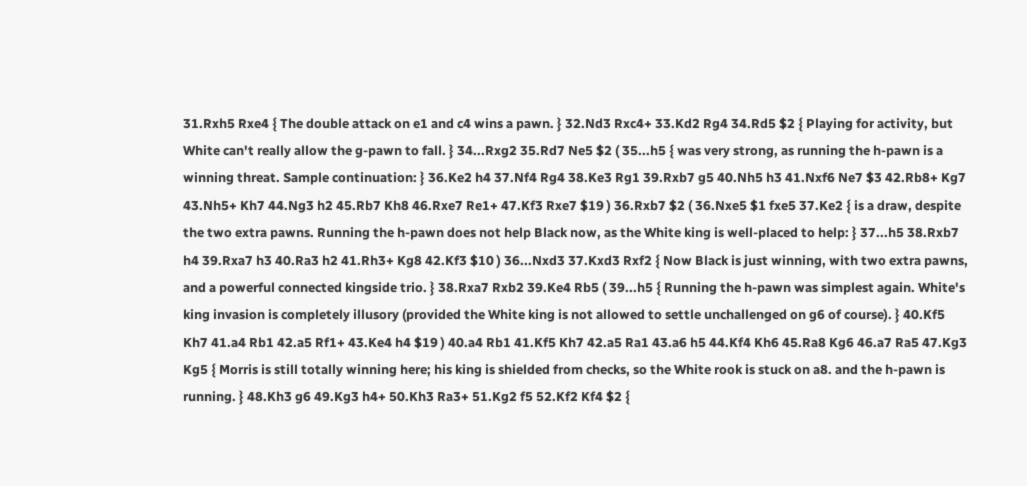31.Rxh5 Rxe4 { The double attack on e1 and c4 wins a pawn. } 32.Nd3 Rxc4+ 33.Kd2 Rg4 34.Rd5 $2 { Playing for activity, but White can't really allow the g-pawn to fall. } 34...Rxg2 35.Rd7 Ne5 $2 ( 35...h5 { was very strong, as running the h-pawn is a winning threat. Sample continuation: } 36.Ke2 h4 37.Nf4 Rg4 38.Ke3 Rg1 39.Rxb7 g5 40.Nh5 h3 41.Nxf6 Ne7 $3 42.Rb8+ Kg7 43.Nh5+ Kh7 44.Ng3 h2 45.Rb7 Kh8 46.Rxe7 Re1+ 47.Kf3 Rxe7 $19 ) 36.Rxb7 $2 ( 36.Nxe5 $1 fxe5 37.Ke2 { is a draw, despite the two extra pawns. Running the h-pawn does not help Black now, as the White king is well-placed to help: } 37...h5 38.Rxb7 h4 39.Rxa7 h3 40.Ra3 h2 41.Rh3+ Kg8 42.Kf3 $10 ) 36...Nxd3 37.Kxd3 Rxf2 { Now Black is just winning, with two extra pawns, and a powerful connected kingside trio. } 38.Rxa7 Rxb2 39.Ke4 Rb5 ( 39...h5 { Running the h-pawn was simplest again. White's king invasion is completely illusory (provided the White king is not allowed to settle unchallenged on g6 of course). } 40.Kf5 Kh7 41.a4 Rb1 42.a5 Rf1+ 43.Ke4 h4 $19 ) 40.a4 Rb1 41.Kf5 Kh7 42.a5 Ra1 43.a6 h5 44.Kf4 Kh6 45.Ra8 Kg6 46.a7 Ra5 47.Kg3 Kg5 { Morris is still totally winning here; his king is shielded from checks, so the White rook is stuck on a8. and the h-pawn is running. } 48.Kh3 g6 49.Kg3 h4+ 50.Kh3 Ra3+ 51.Kg2 f5 52.Kf2 Kf4 $2 {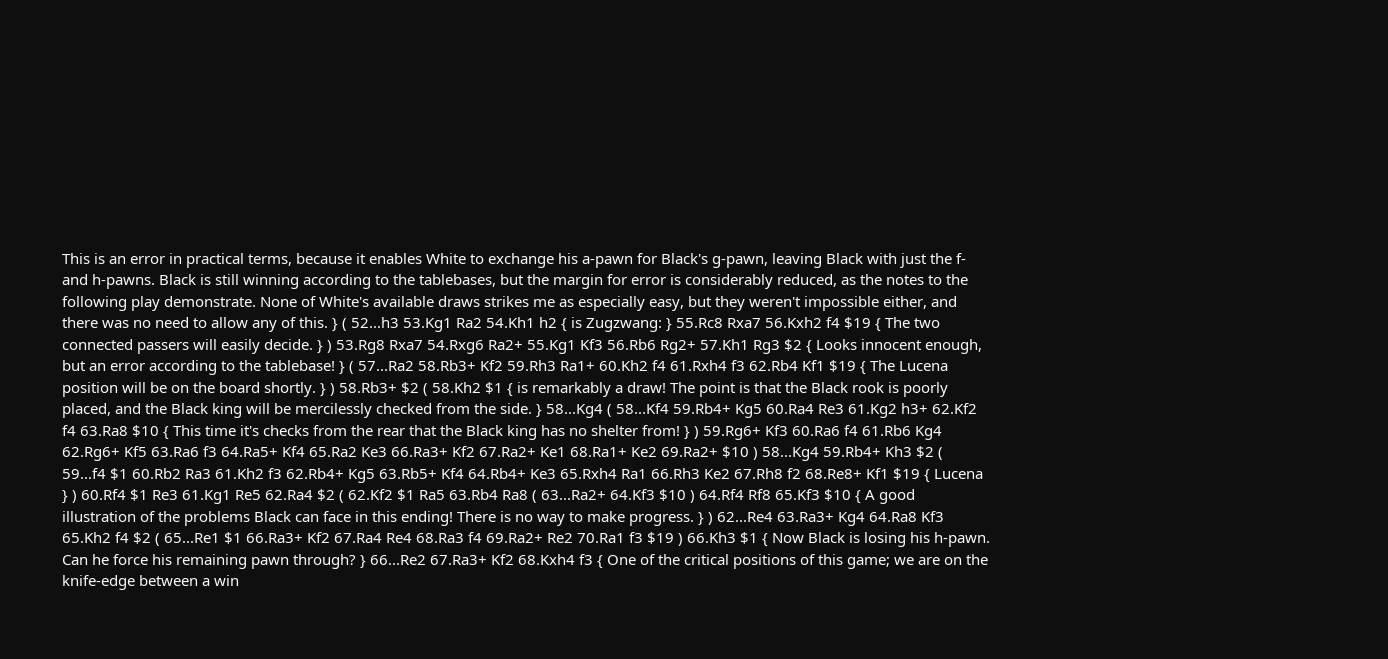This is an error in practical terms, because it enables White to exchange his a-pawn for Black's g-pawn, leaving Black with just the f- and h-pawns. Black is still winning according to the tablebases, but the margin for error is considerably reduced, as the notes to the following play demonstrate. None of White's available draws strikes me as especially easy, but they weren't impossible either, and there was no need to allow any of this. } ( 52...h3 53.Kg1 Ra2 54.Kh1 h2 { is Zugzwang: } 55.Rc8 Rxa7 56.Kxh2 f4 $19 { The two connected passers will easily decide. } ) 53.Rg8 Rxa7 54.Rxg6 Ra2+ 55.Kg1 Kf3 56.Rb6 Rg2+ 57.Kh1 Rg3 $2 { Looks innocent enough, but an error according to the tablebase! } ( 57...Ra2 58.Rb3+ Kf2 59.Rh3 Ra1+ 60.Kh2 f4 61.Rxh4 f3 62.Rb4 Kf1 $19 { The Lucena position will be on the board shortly. } ) 58.Rb3+ $2 ( 58.Kh2 $1 { is remarkably a draw! The point is that the Black rook is poorly placed, and the Black king will be mercilessly checked from the side. } 58...Kg4 ( 58...Kf4 59.Rb4+ Kg5 60.Ra4 Re3 61.Kg2 h3+ 62.Kf2 f4 63.Ra8 $10 { This time it's checks from the rear that the Black king has no shelter from! } ) 59.Rg6+ Kf3 60.Ra6 f4 61.Rb6 Kg4 62.Rg6+ Kf5 63.Ra6 f3 64.Ra5+ Kf4 65.Ra2 Ke3 66.Ra3+ Kf2 67.Ra2+ Ke1 68.Ra1+ Ke2 69.Ra2+ $10 ) 58...Kg4 59.Rb4+ Kh3 $2 ( 59...f4 $1 60.Rb2 Ra3 61.Kh2 f3 62.Rb4+ Kg5 63.Rb5+ Kf4 64.Rb4+ Ke3 65.Rxh4 Ra1 66.Rh3 Ke2 67.Rh8 f2 68.Re8+ Kf1 $19 { Lucena } ) 60.Rf4 $1 Re3 61.Kg1 Re5 62.Ra4 $2 ( 62.Kf2 $1 Ra5 63.Rb4 Ra8 ( 63...Ra2+ 64.Kf3 $10 ) 64.Rf4 Rf8 65.Kf3 $10 { A good illustration of the problems Black can face in this ending! There is no way to make progress. } ) 62...Re4 63.Ra3+ Kg4 64.Ra8 Kf3 65.Kh2 f4 $2 ( 65...Re1 $1 66.Ra3+ Kf2 67.Ra4 Re4 68.Ra3 f4 69.Ra2+ Re2 70.Ra1 f3 $19 ) 66.Kh3 $1 { Now Black is losing his h-pawn. Can he force his remaining pawn through? } 66...Re2 67.Ra3+ Kf2 68.Kxh4 f3 { One of the critical positions of this game; we are on the knife-edge between a win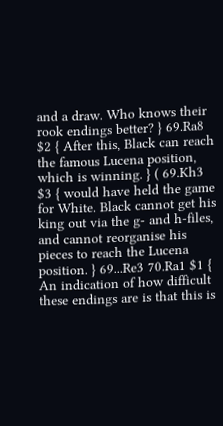and a draw. Who knows their rook endings better? } 69.Ra8 $2 { After this, Black can reach the famous Lucena position, which is winning. } ( 69.Kh3 $3 { would have held the game for White. Black cannot get his king out via the g- and h-files, and cannot reorganise his pieces to reach the Lucena position. } 69...Re3 70.Ra1 $1 { An indication of how difficult these endings are is that this is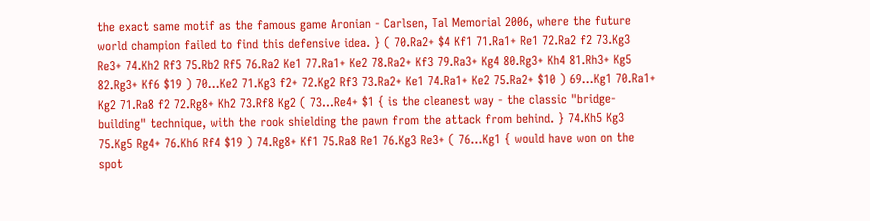the exact same motif as the famous game Aronian - Carlsen, Tal Memorial 2006, where the future world champion failed to find this defensive idea. } ( 70.Ra2+ $4 Kf1 71.Ra1+ Re1 72.Ra2 f2 73.Kg3 Re3+ 74.Kh2 Rf3 75.Rb2 Rf5 76.Ra2 Ke1 77.Ra1+ Ke2 78.Ra2+ Kf3 79.Ra3+ Kg4 80.Rg3+ Kh4 81.Rh3+ Kg5 82.Rg3+ Kf6 $19 ) 70...Ke2 71.Kg3 f2+ 72.Kg2 Rf3 73.Ra2+ Ke1 74.Ra1+ Ke2 75.Ra2+ $10 ) 69...Kg1 70.Ra1+ Kg2 71.Ra8 f2 72.Rg8+ Kh2 73.Rf8 Kg2 ( 73...Re4+ $1 { is the cleanest way - the classic "bridge-building" technique, with the rook shielding the pawn from the attack from behind. } 74.Kh5 Kg3 75.Kg5 Rg4+ 76.Kh6 Rf4 $19 ) 74.Rg8+ Kf1 75.Ra8 Re1 76.Kg3 Re3+ ( 76...Kg1 { would have won on the spot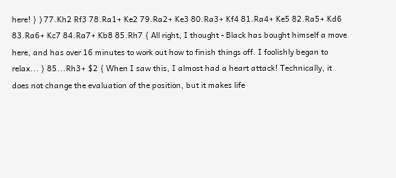here! } ) 77.Kh2 Rf3 78.Ra1+ Ke2 79.Ra2+ Ke3 80.Ra3+ Kf4 81.Ra4+ Ke5 82.Ra5+ Kd6 83.Ra6+ Kc7 84.Ra7+ Kb8 85.Rh7 { All right, I thought - Black has bought himself a move here, and has over 16 minutes to work out how to finish things off. I foolishly began to relax... } 85...Rh3+ $2 { When I saw this, I almost had a heart attack! Technically, it does not change the evaluation of the position, but it makes life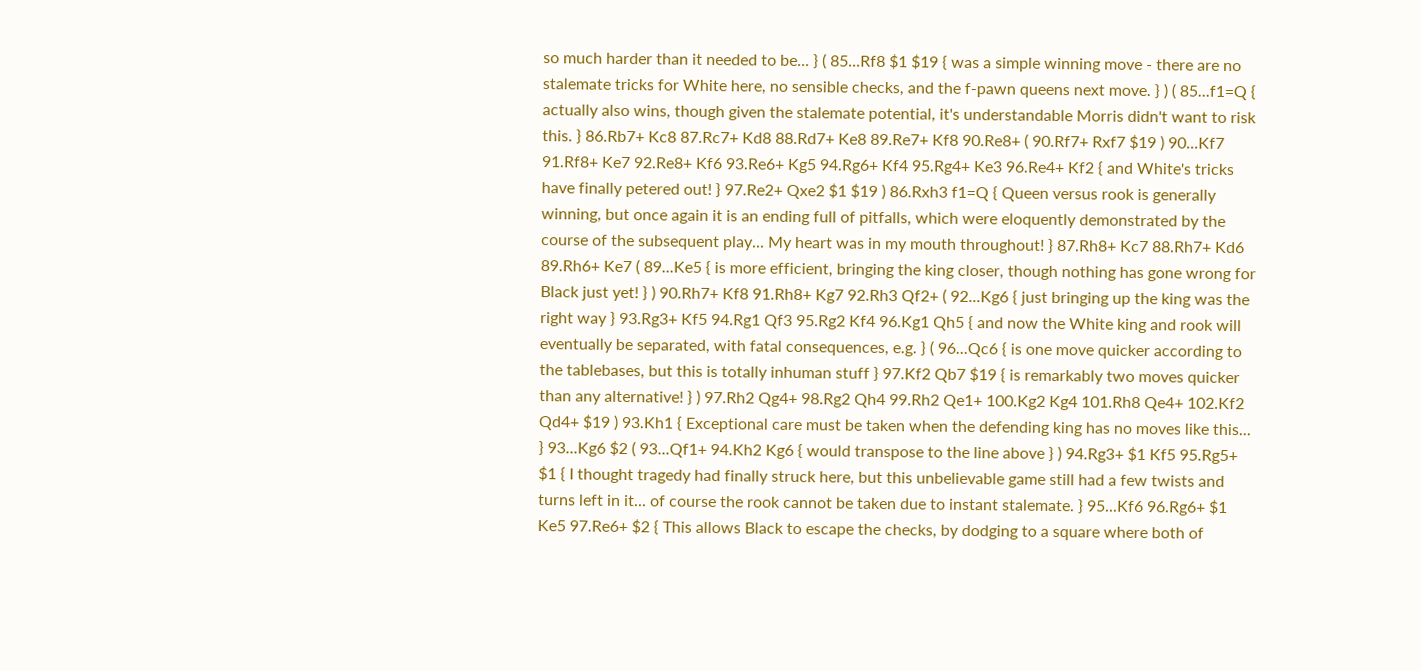so much harder than it needed to be... } ( 85...Rf8 $1 $19 { was a simple winning move - there are no stalemate tricks for White here, no sensible checks, and the f-pawn queens next move. } ) ( 85...f1=Q { actually also wins, though given the stalemate potential, it's understandable Morris didn't want to risk this. } 86.Rb7+ Kc8 87.Rc7+ Kd8 88.Rd7+ Ke8 89.Re7+ Kf8 90.Re8+ ( 90.Rf7+ Rxf7 $19 ) 90...Kf7 91.Rf8+ Ke7 92.Re8+ Kf6 93.Re6+ Kg5 94.Rg6+ Kf4 95.Rg4+ Ke3 96.Re4+ Kf2 { and White's tricks have finally petered out! } 97.Re2+ Qxe2 $1 $19 ) 86.Rxh3 f1=Q { Queen versus rook is generally winning, but once again it is an ending full of pitfalls, which were eloquently demonstrated by the course of the subsequent play... My heart was in my mouth throughout! } 87.Rh8+ Kc7 88.Rh7+ Kd6 89.Rh6+ Ke7 ( 89...Ke5 { is more efficient, bringing the king closer, though nothing has gone wrong for Black just yet! } ) 90.Rh7+ Kf8 91.Rh8+ Kg7 92.Rh3 Qf2+ ( 92...Kg6 { just bringing up the king was the right way } 93.Rg3+ Kf5 94.Rg1 Qf3 95.Rg2 Kf4 96.Kg1 Qh5 { and now the White king and rook will eventually be separated, with fatal consequences, e.g. } ( 96...Qc6 { is one move quicker according to the tablebases, but this is totally inhuman stuff } 97.Kf2 Qb7 $19 { is remarkably two moves quicker than any alternative! } ) 97.Rh2 Qg4+ 98.Rg2 Qh4 99.Rh2 Qe1+ 100.Kg2 Kg4 101.Rh8 Qe4+ 102.Kf2 Qd4+ $19 ) 93.Kh1 { Exceptional care must be taken when the defending king has no moves like this... } 93...Kg6 $2 ( 93...Qf1+ 94.Kh2 Kg6 { would transpose to the line above } ) 94.Rg3+ $1 Kf5 95.Rg5+ $1 { I thought tragedy had finally struck here, but this unbelievable game still had a few twists and turns left in it... of course the rook cannot be taken due to instant stalemate. } 95...Kf6 96.Rg6+ $1 Ke5 97.Re6+ $2 { This allows Black to escape the checks, by dodging to a square where both of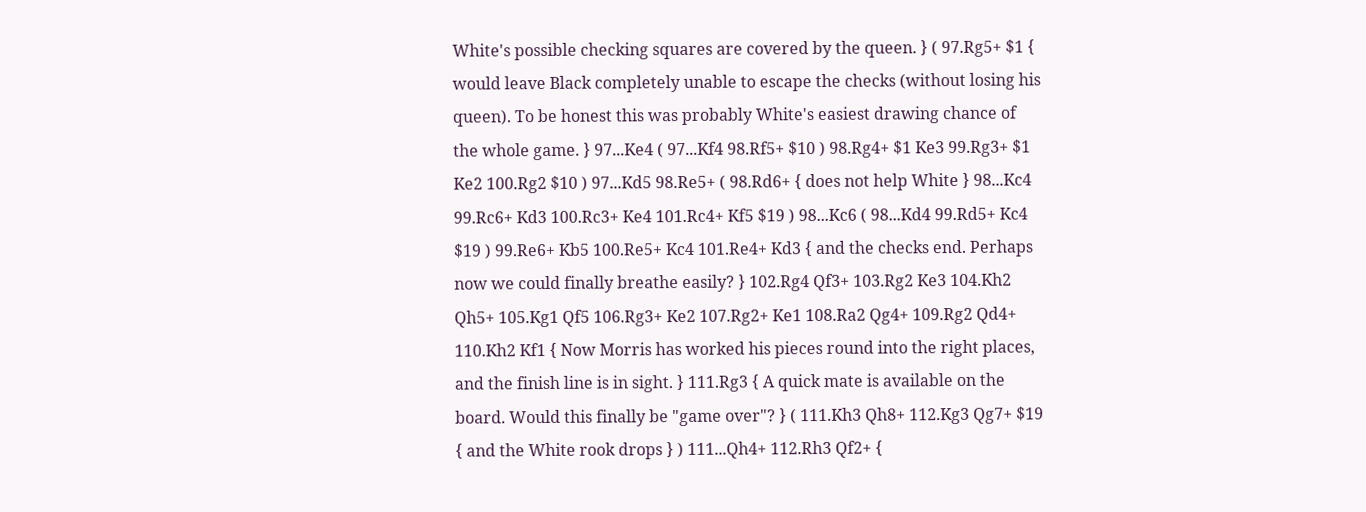White's possible checking squares are covered by the queen. } ( 97.Rg5+ $1 { would leave Black completely unable to escape the checks (without losing his queen). To be honest this was probably White's easiest drawing chance of the whole game. } 97...Ke4 ( 97...Kf4 98.Rf5+ $10 ) 98.Rg4+ $1 Ke3 99.Rg3+ $1 Ke2 100.Rg2 $10 ) 97...Kd5 98.Re5+ ( 98.Rd6+ { does not help White } 98...Kc4 99.Rc6+ Kd3 100.Rc3+ Ke4 101.Rc4+ Kf5 $19 ) 98...Kc6 ( 98...Kd4 99.Rd5+ Kc4 $19 ) 99.Re6+ Kb5 100.Re5+ Kc4 101.Re4+ Kd3 { and the checks end. Perhaps now we could finally breathe easily? } 102.Rg4 Qf3+ 103.Rg2 Ke3 104.Kh2 Qh5+ 105.Kg1 Qf5 106.Rg3+ Ke2 107.Rg2+ Ke1 108.Ra2 Qg4+ 109.Rg2 Qd4+ 110.Kh2 Kf1 { Now Morris has worked his pieces round into the right places, and the finish line is in sight. } 111.Rg3 { A quick mate is available on the board. Would this finally be "game over"? } ( 111.Kh3 Qh8+ 112.Kg3 Qg7+ $19 { and the White rook drops } ) 111...Qh4+ 112.Rh3 Qf2+ {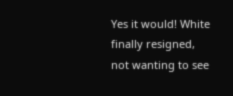Yes it would! White finally resigned, not wanting to see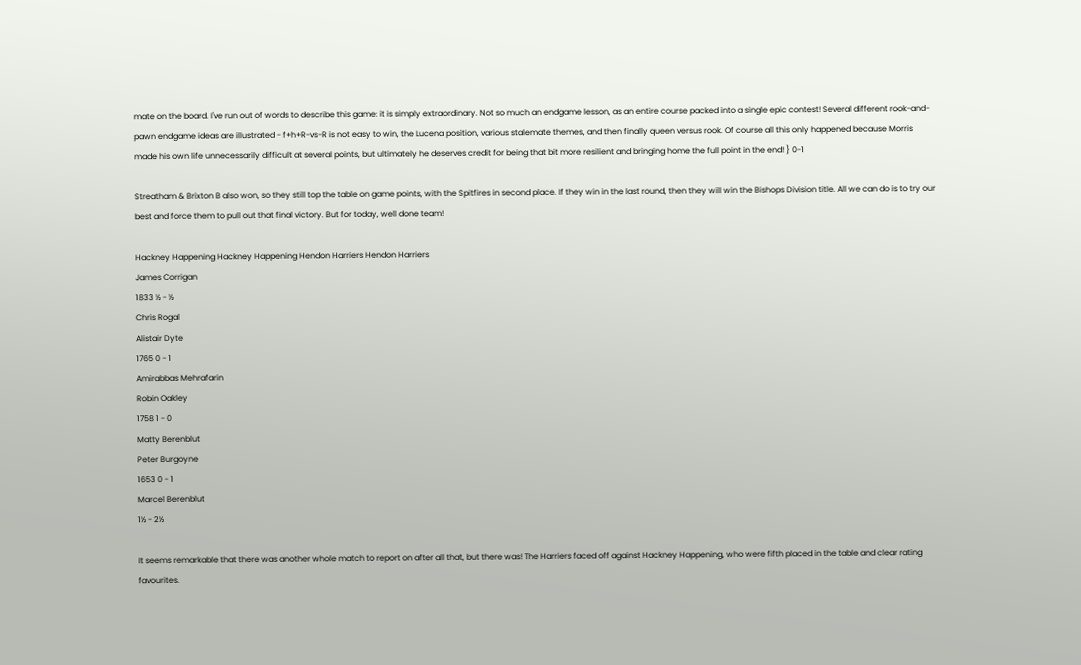mate on the board. I've run out of words to describe this game: it is simply extraordinary. Not so much an endgame lesson, as an entire course packed into a single epic contest! Several different rook-and-pawn endgame ideas are illustrated - f+h+R-vs-R is not easy to win, the Lucena position, various stalemate themes, and then finally queen versus rook. Of course all this only happened because Morris made his own life unnecessarily difficult at several points, but ultimately he deserves credit for being that bit more resilient and bringing home the full point in the end! } 0-1

Streatham & Brixton B also won, so they still top the table on game points, with the Spitfires in second place. If they win in the last round, then they will win the Bishops Division title. All we can do is to try our best and force them to pull out that final victory. But for today, well done team!

Hackney Happening Hackney Happening Hendon Harriers Hendon Harriers
James Corrigan
1833 ½ - ½
Chris Rogal
Alistair Dyte
1765 0 - 1
Amirabbas Mehrafarin
Robin Oakley
1758 1 - 0
Matty Berenblut
Peter Burgoyne
1653 0 - 1
Marcel Berenblut
1½ - 2½

It seems remarkable that there was another whole match to report on after all that, but there was! The Harriers faced off against Hackney Happening, who were fifth placed in the table and clear rating favourites.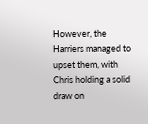However, the Harriers managed to upset them, with Chris holding a solid draw on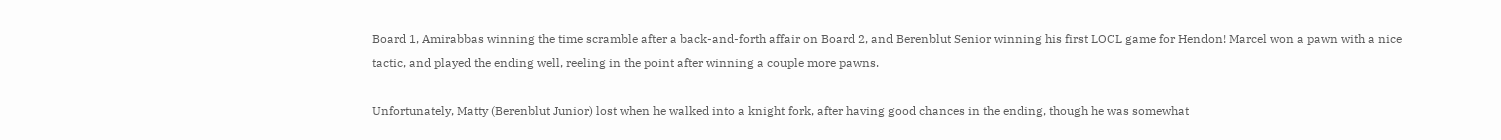Board 1, Amirabbas winning the time scramble after a back-and-forth affair on Board 2, and Berenblut Senior winning his first LOCL game for Hendon! Marcel won a pawn with a nice tactic, and played the ending well, reeling in the point after winning a couple more pawns.

Unfortunately, Matty (Berenblut Junior) lost when he walked into a knight fork, after having good chances in the ending, though he was somewhat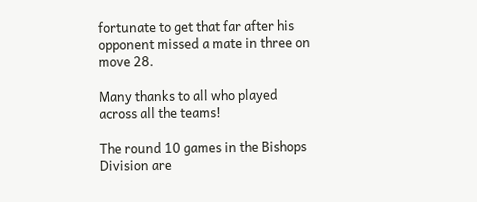fortunate to get that far after his opponent missed a mate in three on move 28.

Many thanks to all who played across all the teams!

The round 10 games in the Bishops Division are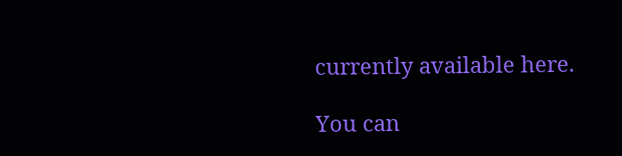currently available here.

You can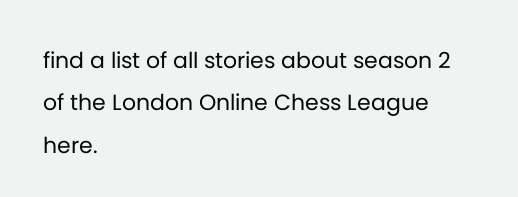find a list of all stories about season 2 of the London Online Chess League here.